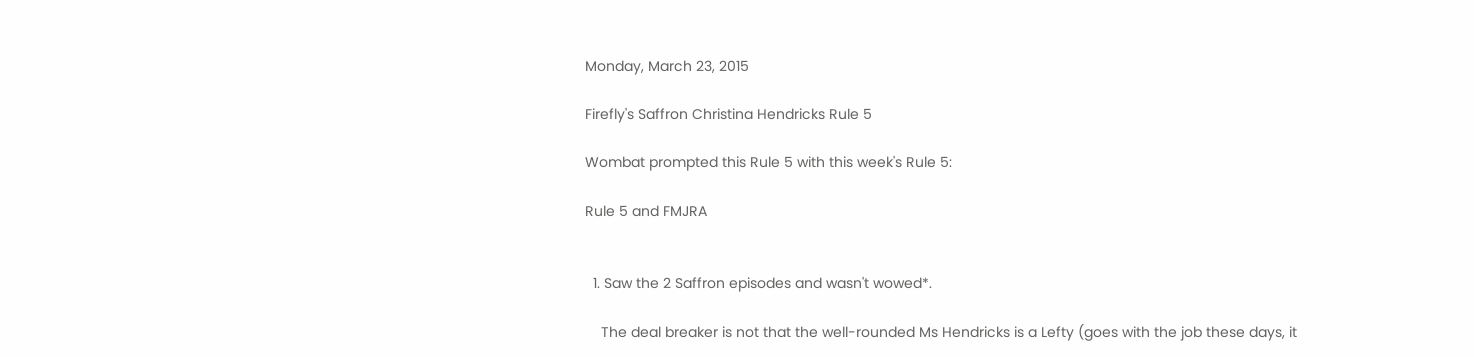Monday, March 23, 2015

Firefly's Saffron Christina Hendricks Rule 5

Wombat prompted this Rule 5 with this week's Rule 5:

Rule 5 and FMJRA


  1. Saw the 2 Saffron episodes and wasn't wowed*.

    The deal breaker is not that the well-rounded Ms Hendricks is a Lefty (goes with the job these days, it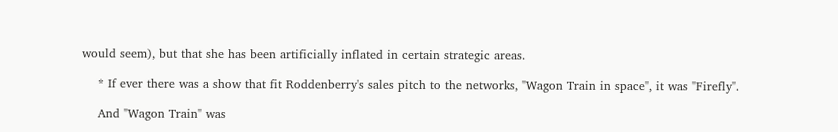would seem), but that she has been artificially inflated in certain strategic areas.

    * If ever there was a show that fit Roddenberry's sales pitch to the networks, "Wagon Train in space", it was "Firefly".

    And "Wagon Train" was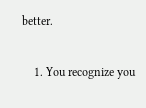better.

    1. You recognize you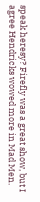speak heresy? Firefly was a great show, but I agree Hendricks wowed more in Mad Men.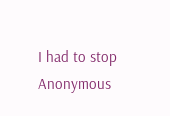I had to stop Anonymous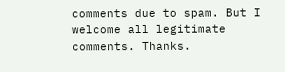comments due to spam. But I welcome all legitimate comments. Thanks.